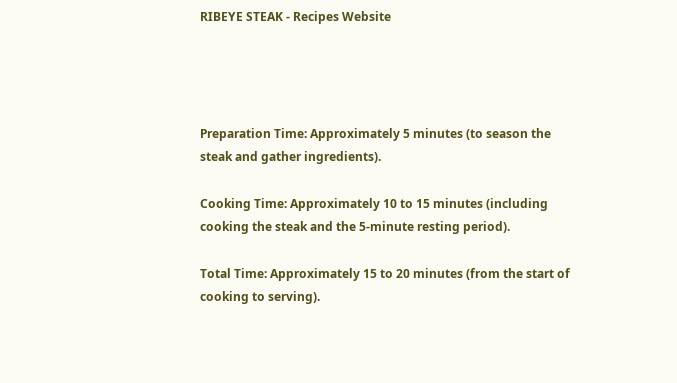RIBEYE STEAK - Recipes Website




Preparation Time: Approximately 5 minutes (to season the steak and gather ingredients).

Cooking Time: Approximately 10 to 15 minutes (including cooking the steak and the 5-minute resting period).

Total Time: Approximately 15 to 20 minutes (from the start of cooking to serving).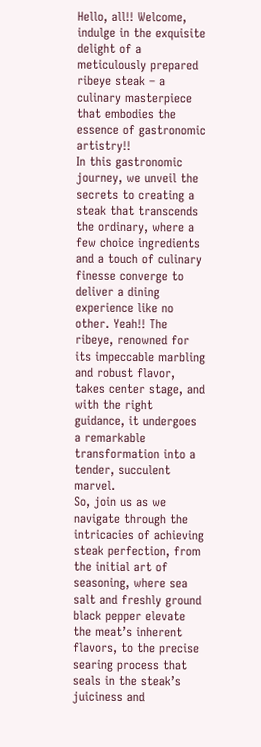Hello, all!! Welcome, indulge in the exquisite delight of a meticulously prepared ribeye steak – a culinary masterpiece that embodies the essence of gastronomic artistry!!
In this gastronomic journey, we unveil the secrets to creating a steak that transcends the ordinary, where a few choice ingredients and a touch of culinary finesse converge to deliver a dining experience like no other. Yeah!! The ribeye, renowned for its impeccable marbling and robust flavor, takes center stage, and with the right guidance, it undergoes a remarkable transformation into a tender, succulent marvel.
So, join us as we navigate through the intricacies of achieving steak perfection, from the initial art of seasoning, where sea salt and freshly ground black pepper elevate the meat’s inherent flavors, to the precise searing process that seals in the steak’s juiciness and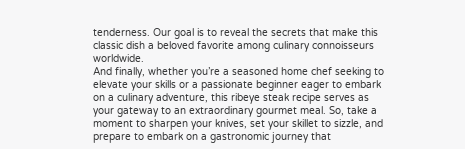tenderness. Our goal is to reveal the secrets that make this classic dish a beloved favorite among culinary connoisseurs worldwide.
And finally, whether you’re a seasoned home chef seeking to elevate your skills or a passionate beginner eager to embark on a culinary adventure, this ribeye steak recipe serves as your gateway to an extraordinary gourmet meal. So, take a moment to sharpen your knives, set your skillet to sizzle, and prepare to embark on a gastronomic journey that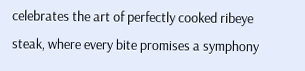celebrates the art of perfectly cooked ribeye steak, where every bite promises a symphony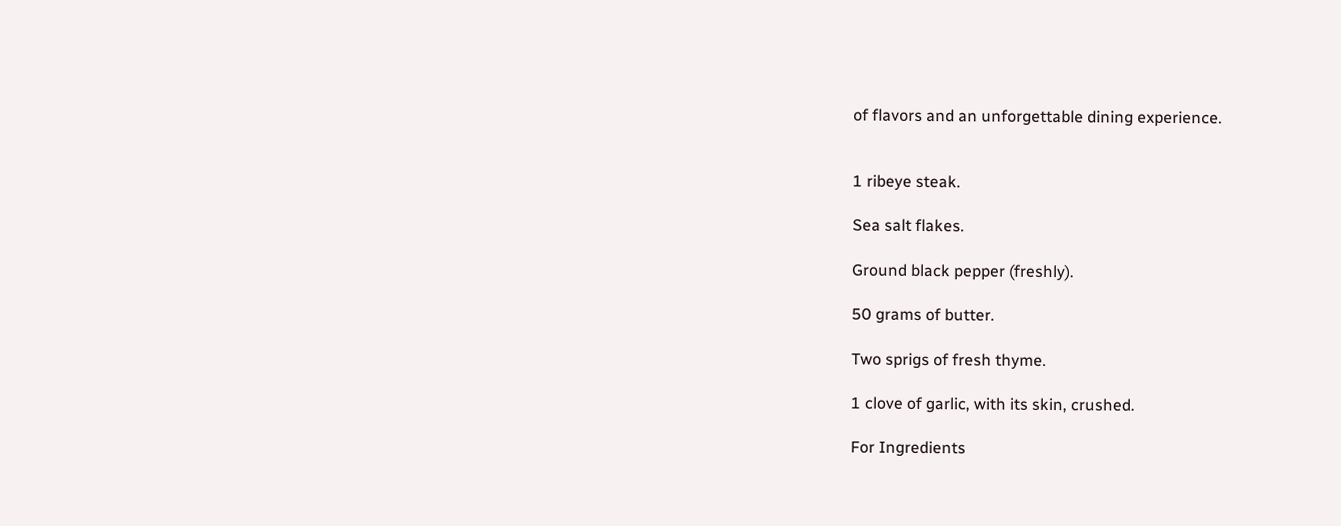of flavors and an unforgettable dining experience.


1 ribeye steak.

Sea salt flakes.

Ground black pepper (freshly).

50 grams of butter.

Two sprigs of fresh thyme.

1 clove of garlic, with its skin, crushed.

For Ingredients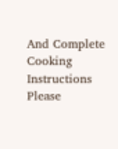And Complete Cooking Instructions Please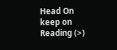Head On keep on Reading (>)